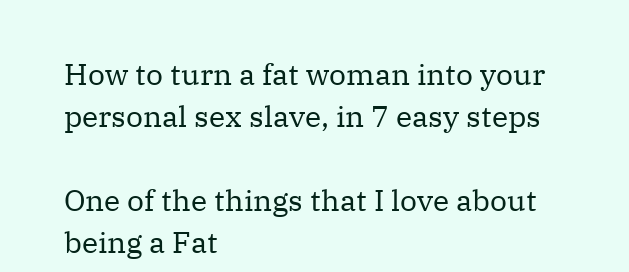How to turn a fat woman into your personal sex slave, in 7 easy steps

One of the things that I love about being a Fat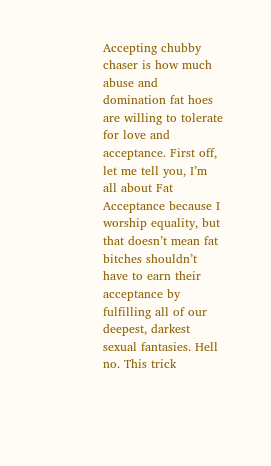Accepting chubby chaser is how much abuse and domination fat hoes are willing to tolerate for love and acceptance. First off, let me tell you, I’m all about Fat Acceptance because I worship equality, but that doesn’t mean fat bitches shouldn’t have to earn their acceptance by fulfilling all of our deepest, darkest sexual fantasies. Hell no. This trick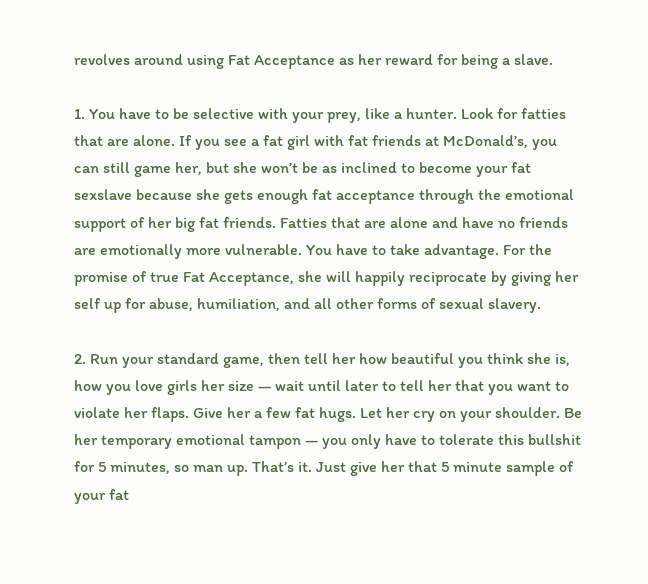revolves around using Fat Acceptance as her reward for being a slave.

1. You have to be selective with your prey, like a hunter. Look for fatties that are alone. If you see a fat girl with fat friends at McDonald’s, you can still game her, but she won’t be as inclined to become your fat sexslave because she gets enough fat acceptance through the emotional support of her big fat friends. Fatties that are alone and have no friends are emotionally more vulnerable. You have to take advantage. For the promise of true Fat Acceptance, she will happily reciprocate by giving her self up for abuse, humiliation, and all other forms of sexual slavery.

2. Run your standard game, then tell her how beautiful you think she is, how you love girls her size — wait until later to tell her that you want to violate her flaps. Give her a few fat hugs. Let her cry on your shoulder. Be her temporary emotional tampon — you only have to tolerate this bullshit for 5 minutes, so man up. That’s it. Just give her that 5 minute sample of your fat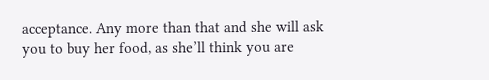acceptance. Any more than that and she will ask you to buy her food, as she’ll think you are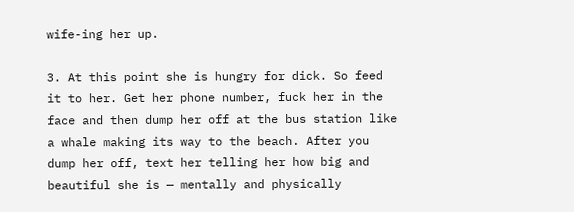wife-ing her up.

3. At this point she is hungry for dick. So feed it to her. Get her phone number, fuck her in the face and then dump her off at the bus station like a whale making its way to the beach. After you dump her off, text her telling her how big and beautiful she is — mentally and physically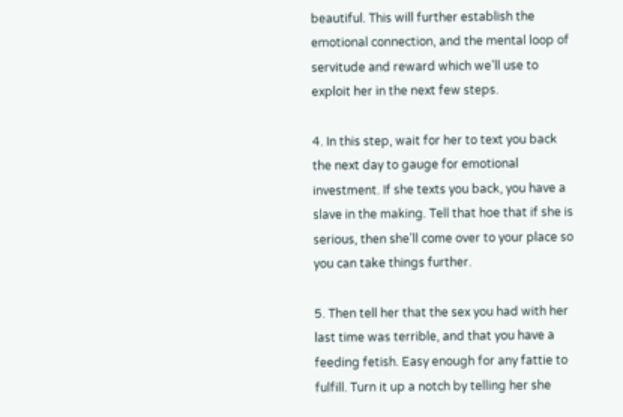beautiful. This will further establish the emotional connection, and the mental loop of servitude and reward which we’ll use to exploit her in the next few steps.

4. In this step, wait for her to text you back the next day to gauge for emotional investment. If she texts you back, you have a slave in the making. Tell that hoe that if she is serious, then she’ll come over to your place so you can take things further.

5. Then tell her that the sex you had with her last time was terrible, and that you have a feeding fetish. Easy enough for any fattie to fulfill. Turn it up a notch by telling her she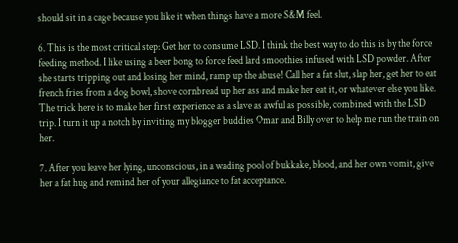should sit in a cage because you like it when things have a more S&M feel.

6. This is the most critical step: Get her to consume LSD. I think the best way to do this is by the force feeding method. I like using a beer bong to force feed lard smoothies infused with LSD powder. After she starts tripping out and losing her mind, ramp up the abuse! Call her a fat slut, slap her, get her to eat french fries from a dog bowl, shove cornbread up her ass and make her eat it, or whatever else you like. The trick here is to make her first experience as a slave as awful as possible, combined with the LSD trip. I turn it up a notch by inviting my blogger buddies Omar and Billy over to help me run the train on her.

7. After you leave her lying, unconscious, in a wading pool of bukkake, blood, and her own vomit, give her a fat hug and remind her of your allegiance to fat acceptance.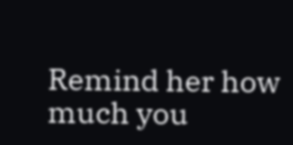Remind her how much you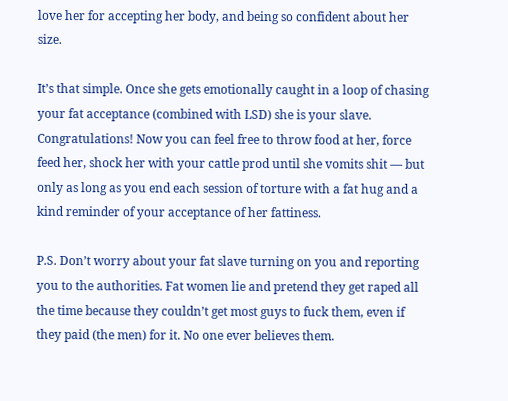love her for accepting her body, and being so confident about her size.

It’s that simple. Once she gets emotionally caught in a loop of chasing your fat acceptance (combined with LSD) she is your slave. Congratulations! Now you can feel free to throw food at her, force feed her, shock her with your cattle prod until she vomits shit — but only as long as you end each session of torture with a fat hug and a kind reminder of your acceptance of her fattiness.

P.S. Don’t worry about your fat slave turning on you and reporting you to the authorities. Fat women lie and pretend they get raped all the time because they couldn’t get most guys to fuck them, even if they paid (the men) for it. No one ever believes them.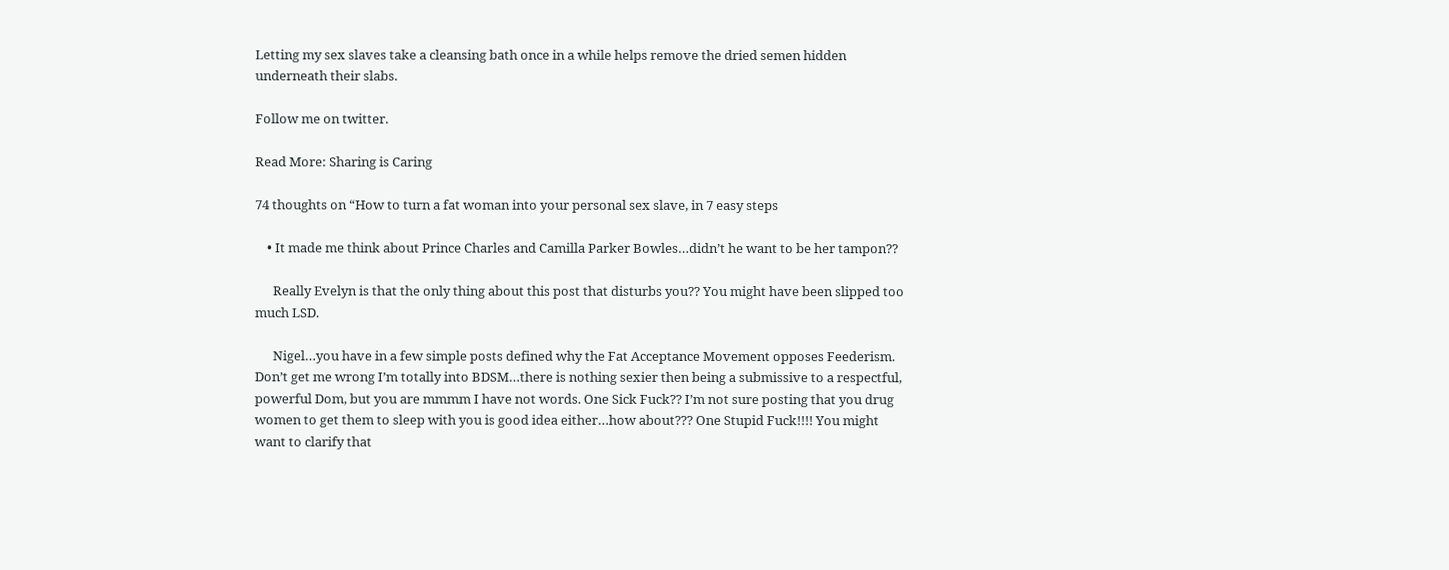Letting my sex slaves take a cleansing bath once in a while helps remove the dried semen hidden underneath their slabs.

Follow me on twitter.

Read More: Sharing is Caring

74 thoughts on “How to turn a fat woman into your personal sex slave, in 7 easy steps

    • It made me think about Prince Charles and Camilla Parker Bowles…didn’t he want to be her tampon??

      Really Evelyn is that the only thing about this post that disturbs you?? You might have been slipped too much LSD.

      Nigel…you have in a few simple posts defined why the Fat Acceptance Movement opposes Feederism. Don’t get me wrong I’m totally into BDSM…there is nothing sexier then being a submissive to a respectful, powerful Dom, but you are mmmm I have not words. One Sick Fuck?? I’m not sure posting that you drug women to get them to sleep with you is good idea either…how about??? One Stupid Fuck!!!! You might want to clarify that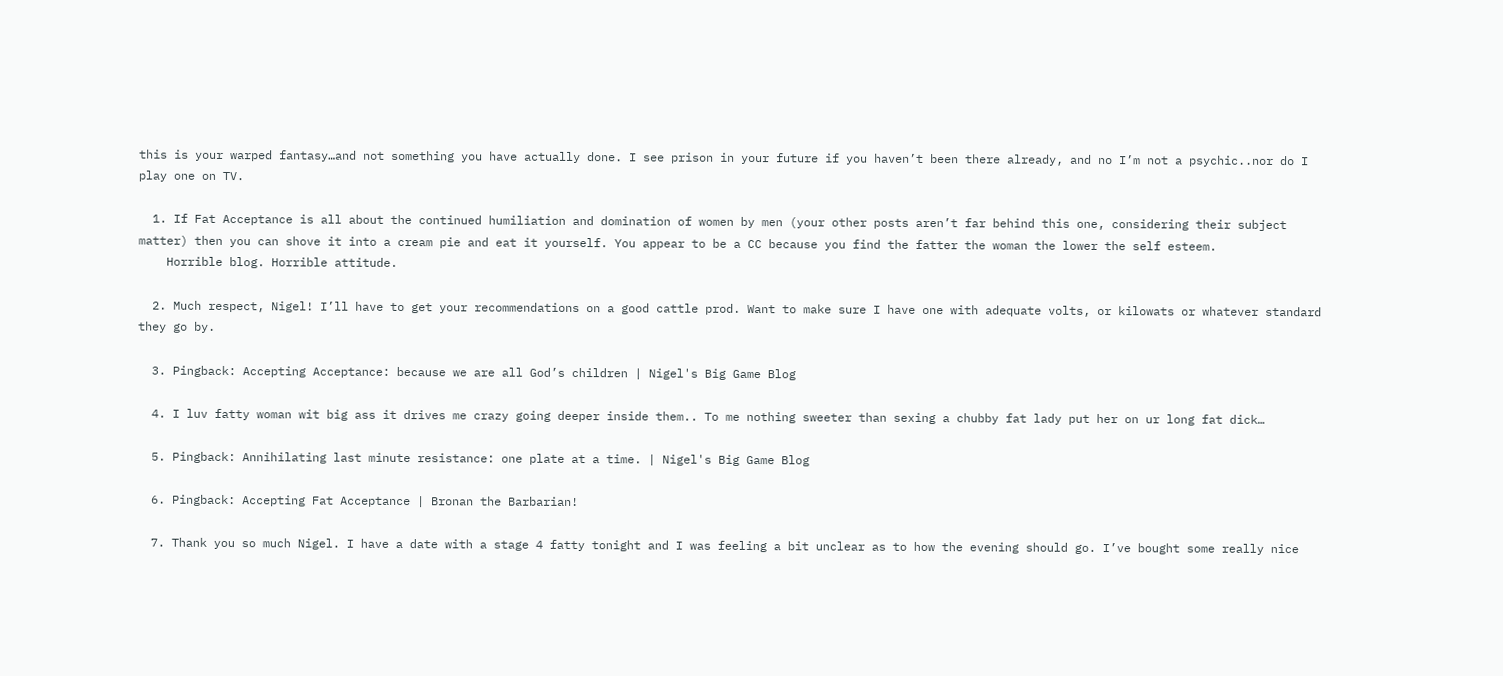this is your warped fantasy…and not something you have actually done. I see prison in your future if you haven’t been there already, and no I’m not a psychic..nor do I play one on TV.

  1. If Fat Acceptance is all about the continued humiliation and domination of women by men (your other posts aren’t far behind this one, considering their subject matter) then you can shove it into a cream pie and eat it yourself. You appear to be a CC because you find the fatter the woman the lower the self esteem.
    Horrible blog. Horrible attitude.

  2. Much respect, Nigel! I’ll have to get your recommendations on a good cattle prod. Want to make sure I have one with adequate volts, or kilowats or whatever standard they go by.

  3. Pingback: Accepting Acceptance: because we are all God’s children | Nigel's Big Game Blog

  4. I luv fatty woman wit big ass it drives me crazy going deeper inside them.. To me nothing sweeter than sexing a chubby fat lady put her on ur long fat dick…

  5. Pingback: Annihilating last minute resistance: one plate at a time. | Nigel's Big Game Blog

  6. Pingback: Accepting Fat Acceptance | Bronan the Barbarian!

  7. Thank you so much Nigel. I have a date with a stage 4 fatty tonight and I was feeling a bit unclear as to how the evening should go. I’ve bought some really nice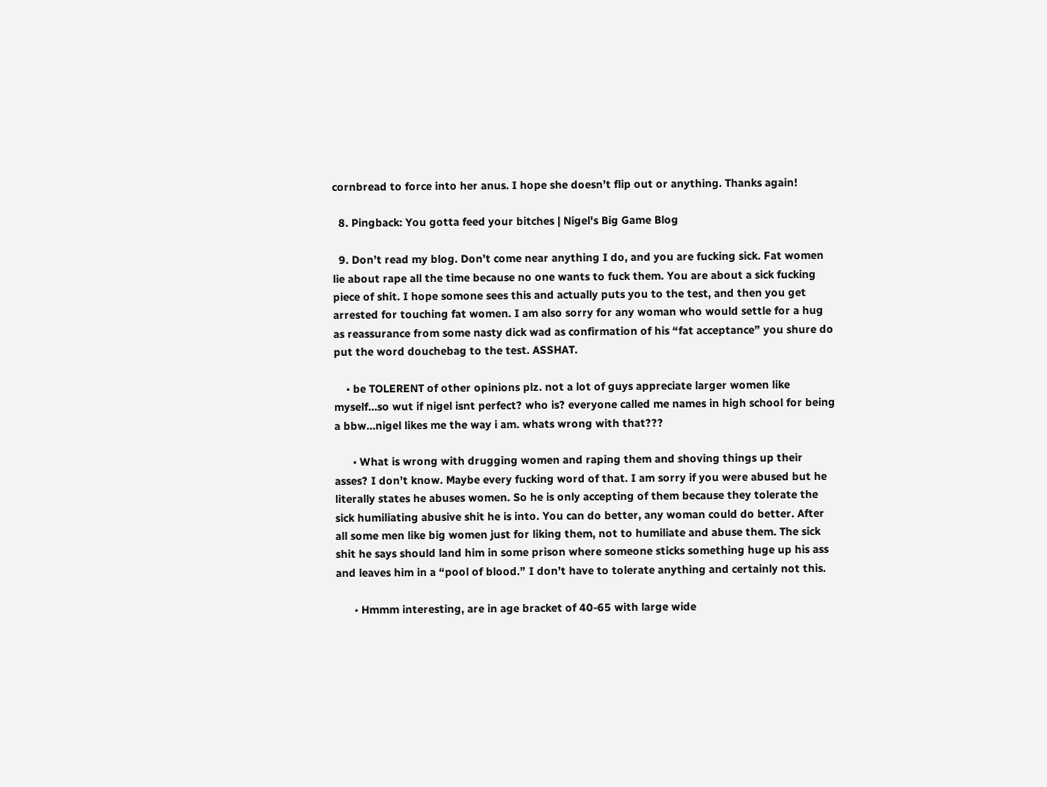cornbread to force into her anus. I hope she doesn’t flip out or anything. Thanks again!

  8. Pingback: You gotta feed your bitches | Nigel's Big Game Blog

  9. Don’t read my blog. Don’t come near anything I do, and you are fucking sick. Fat women lie about rape all the time because no one wants to fuck them. You are about a sick fucking piece of shit. I hope somone sees this and actually puts you to the test, and then you get arrested for touching fat women. I am also sorry for any woman who would settle for a hug as reassurance from some nasty dick wad as confirmation of his “fat acceptance” you shure do put the word douchebag to the test. ASSHAT.

    • be TOLERENT of other opinions plz. not a lot of guys appreciate larger women like myself…so wut if nigel isnt perfect? who is? everyone called me names in high school for being a bbw…nigel likes me the way i am. whats wrong with that???

      • What is wrong with drugging women and raping them and shoving things up their asses? I don’t know. Maybe every fucking word of that. I am sorry if you were abused but he literally states he abuses women. So he is only accepting of them because they tolerate the sick humiliating abusive shit he is into. You can do better, any woman could do better. After all some men like big women just for liking them, not to humiliate and abuse them. The sick shit he says should land him in some prison where someone sticks something huge up his ass and leaves him in a “pool of blood.” I don’t have to tolerate anything and certainly not this.

      • Hmmm interesting, are in age bracket of 40-65 with large wide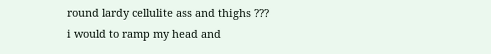round lardy cellulite ass and thighs ??? i would to ramp my head and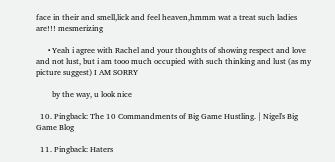face in their and smell,lick and feel heaven,hmmm wat a treat such ladies are!!! mesmerizing

      • Yeah i agree with Rachel and your thoughts of showing respect and love and not lust, but i am tooo much occupied with such thinking and lust (as my picture suggest) I AM SORRY

        by the way, u look nice

  10. Pingback: The 10 Commandments of Big Game Hustling. | Nigel's Big Game Blog

  11. Pingback: Haters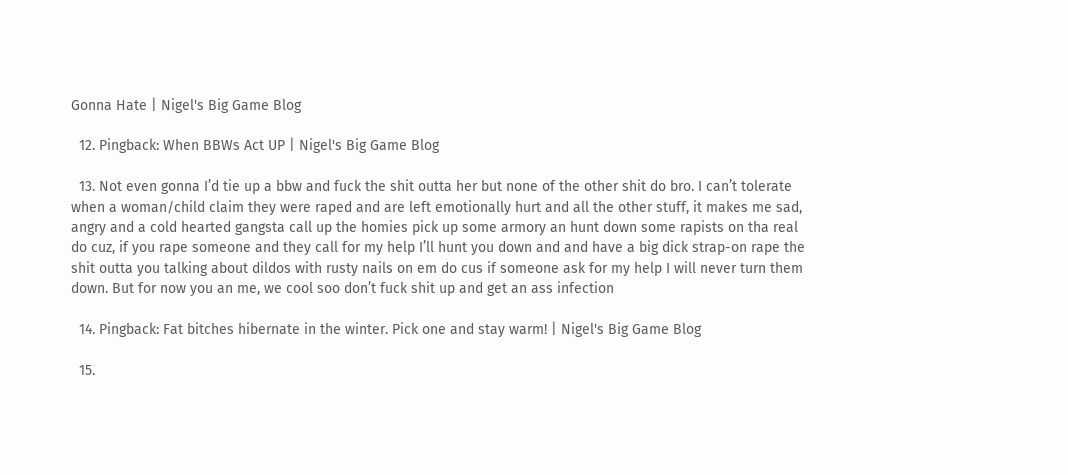Gonna Hate | Nigel's Big Game Blog

  12. Pingback: When BBWs Act UP | Nigel's Big Game Blog

  13. Not even gonna I’d tie up a bbw and fuck the shit outta her but none of the other shit do bro. I can’t tolerate when a woman/child claim they were raped and are left emotionally hurt and all the other stuff, it makes me sad, angry and a cold hearted gangsta call up the homies pick up some armory an hunt down some rapists on tha real do cuz, if you rape someone and they call for my help I’ll hunt you down and and have a big dick strap-on rape the shit outta you talking about dildos with rusty nails on em do cus if someone ask for my help I will never turn them down. But for now you an me, we cool soo don’t fuck shit up and get an ass infection

  14. Pingback: Fat bitches hibernate in the winter. Pick one and stay warm! | Nigel's Big Game Blog

  15.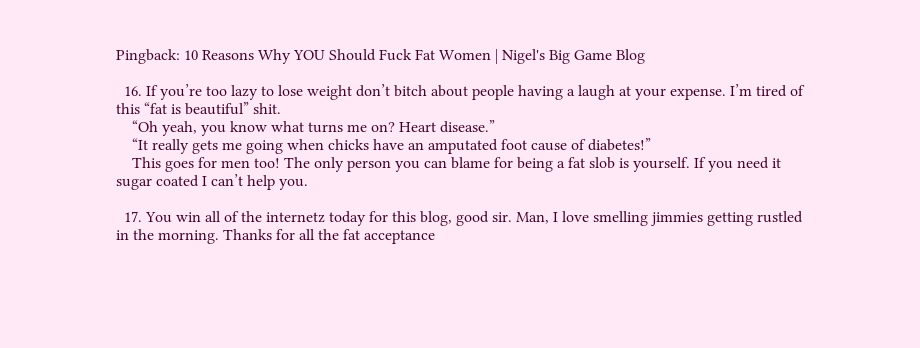Pingback: 10 Reasons Why YOU Should Fuck Fat Women | Nigel's Big Game Blog

  16. If you’re too lazy to lose weight don’t bitch about people having a laugh at your expense. I’m tired of this “fat is beautiful” shit.
    “Oh yeah, you know what turns me on? Heart disease.”
    “It really gets me going when chicks have an amputated foot cause of diabetes!”
    This goes for men too! The only person you can blame for being a fat slob is yourself. If you need it sugar coated I can’t help you.

  17. You win all of the internetz today for this blog, good sir. Man, I love smelling jimmies getting rustled in the morning. Thanks for all the fat acceptance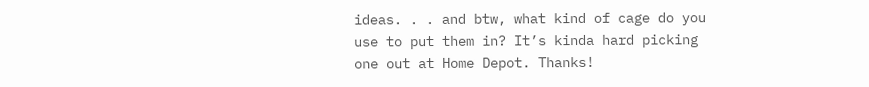ideas. . . and btw, what kind of cage do you use to put them in? It’s kinda hard picking one out at Home Depot. Thanks!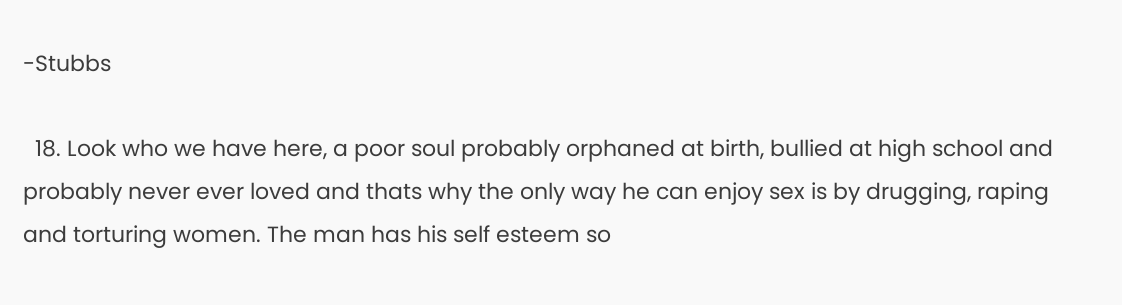-Stubbs

  18. Look who we have here, a poor soul probably orphaned at birth, bullied at high school and probably never ever loved and thats why the only way he can enjoy sex is by drugging, raping and torturing women. The man has his self esteem so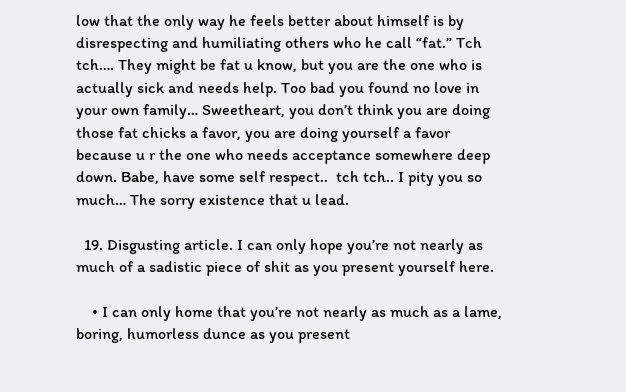low that the only way he feels better about himself is by disrespecting and humiliating others who he call “fat.” Tch tch…. They might be fat u know, but you are the one who is actually sick and needs help. Too bad you found no love in your own family… Sweetheart, you don’t think you are doing those fat chicks a favor, you are doing yourself a favor because u r the one who needs acceptance somewhere deep down. Babe, have some self respect..  tch tch.. I pity you so much… The sorry existence that u lead.

  19. Disgusting article. I can only hope you’re not nearly as much of a sadistic piece of shit as you present yourself here.

    • I can only home that you’re not nearly as much as a lame, boring, humorless dunce as you present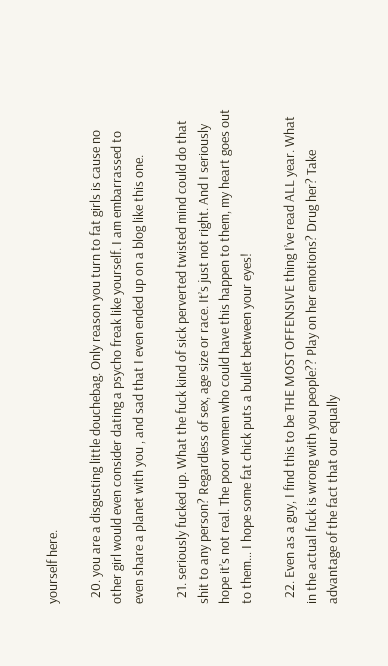yourself here.

  20. you are a disgusting little douchebag. Only reason you turn to fat girls is cause no other girl would even consider dating a psycho freak like yourself. I am embarrassed to even share a planet with you , and sad that I even ended up on a blog like this one.

  21. seriously fucked up. What the fuck kind of sick perverted twisted mind could do that shit to any person? Regardless of sex, age size or race. It’s just not right. And I seriously hope it’s not real. The poor women who could have this happen to them, my heart goes out to them… I hope some fat chick puts a bullet between your eyes!

  22. Even as a guy, I find this to be THE MOST OFFENSIVE thing I’ve read ALL year. What in the actual fuck is wrong with you people?? Play on her emotions? Drug her? Take advantage of the fact that our equally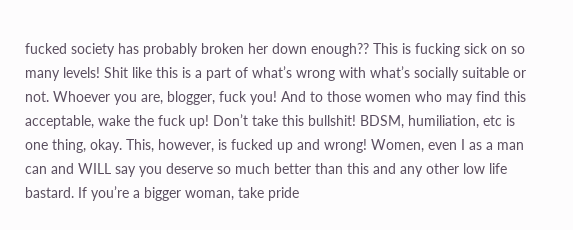fucked society has probably broken her down enough?? This is fucking sick on so many levels! Shit like this is a part of what’s wrong with what’s socially suitable or not. Whoever you are, blogger, fuck you! And to those women who may find this acceptable, wake the fuck up! Don’t take this bullshit! BDSM, humiliation, etc is one thing, okay. This, however, is fucked up and wrong! Women, even I as a man can and WILL say you deserve so much better than this and any other low life bastard. If you’re a bigger woman, take pride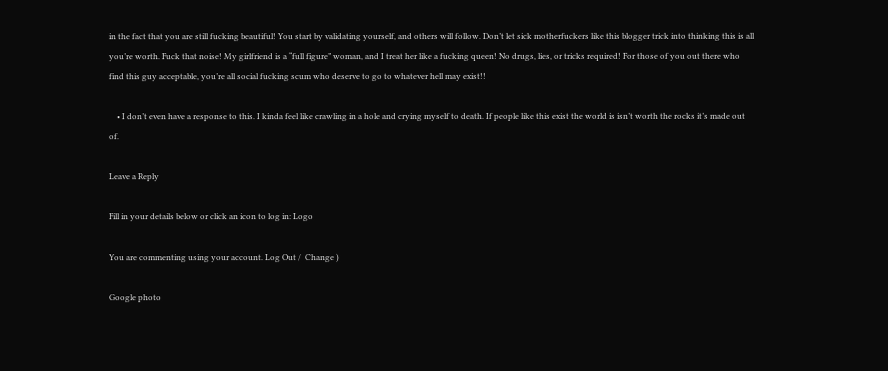in the fact that you are still fucking beautiful! You start by validating yourself, and others will follow. Don’t let sick motherfuckers like this blogger trick into thinking this is all you’re worth. Fuck that noise! My girlfriend is a “full figure” woman, and I treat her like a fucking queen! No drugs, lies, or tricks required! For those of you out there who find this guy acceptable, you’re all social fucking scum who deserve to go to whatever hell may exist!!

    • I don’t even have a response to this. I kinda feel like crawling in a hole and crying myself to death. If people like this exist the world is isn’t worth the rocks it’s made out of.

Leave a Reply

Fill in your details below or click an icon to log in: Logo

You are commenting using your account. Log Out /  Change )

Google photo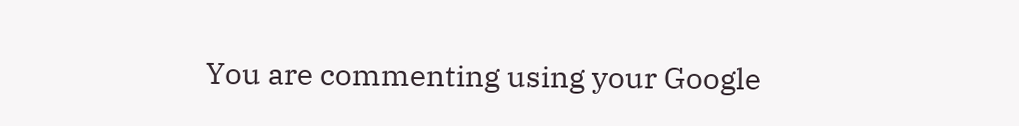You are commenting using your Google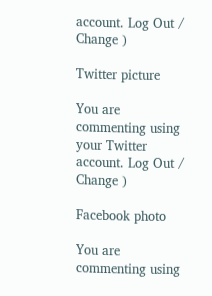account. Log Out /  Change )

Twitter picture

You are commenting using your Twitter account. Log Out /  Change )

Facebook photo

You are commenting using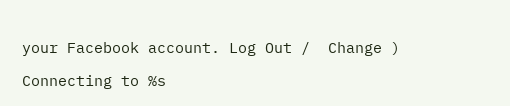your Facebook account. Log Out /  Change )

Connecting to %s